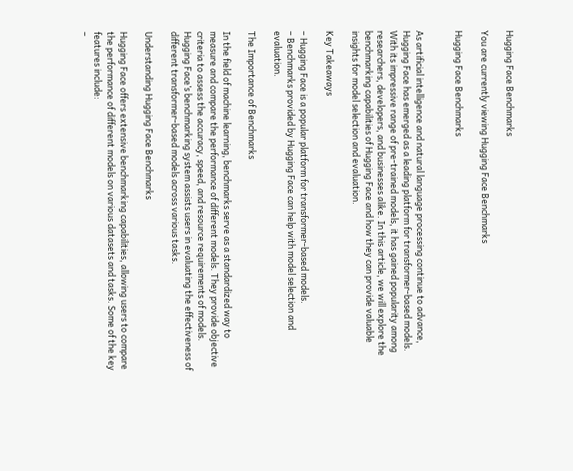Hugging Face Benchmarks

You are currently viewing Hugging Face Benchmarks

Hugging Face Benchmarks


As artificial intelligence and natural language processing continue to advance, Hugging Face has emerged as a leading platform for transformer-based models. With its impressive range of pre-trained models, it has gained popularity among researchers, developers, and businesses alike. In this article, we will explore the benchmarking capabilities of Hugging Face and how they can provide valuable insights for model selection and evaluation.

Key Takeaways

– Hugging Face is a popular platform for transformer-based models.
– Benchmarks provided by Hugging Face can help with model selection and evaluation.

The Importance of Benchmarks

In the field of machine learning, benchmarks serve as a standardized way to measure and compare the performance of different models. They provide objective criteria to assess the accuracy, speed, and resource requirements of models. Hugging Face’s benchmarking system assists users in evaluating the effectiveness of different transformer-based models across various tasks.

Understanding Hugging Face Benchmarks

Hugging Face offers extensive benchmarking capabilities, allowing users to compare the performance of different models on various datasets and tasks. Some of the key features include:
–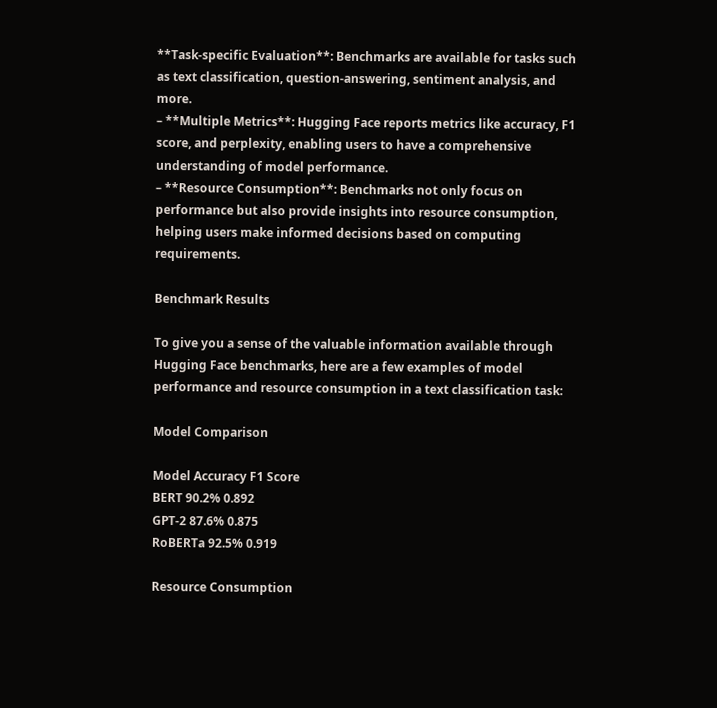**Task-specific Evaluation**: Benchmarks are available for tasks such as text classification, question-answering, sentiment analysis, and more.
– **Multiple Metrics**: Hugging Face reports metrics like accuracy, F1 score, and perplexity, enabling users to have a comprehensive understanding of model performance.
– **Resource Consumption**: Benchmarks not only focus on performance but also provide insights into resource consumption, helping users make informed decisions based on computing requirements.

Benchmark Results

To give you a sense of the valuable information available through Hugging Face benchmarks, here are a few examples of model performance and resource consumption in a text classification task:

Model Comparison

Model Accuracy F1 Score
BERT 90.2% 0.892
GPT-2 87.6% 0.875
RoBERTa 92.5% 0.919

Resource Consumption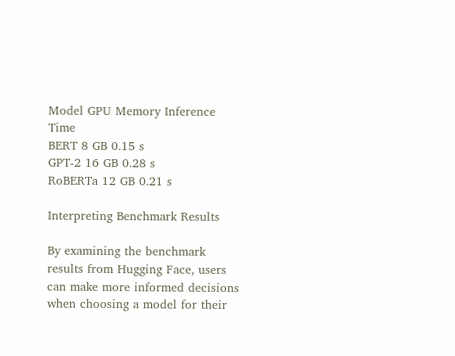Model GPU Memory Inference Time
BERT 8 GB 0.15 s
GPT-2 16 GB 0.28 s
RoBERTa 12 GB 0.21 s

Interpreting Benchmark Results

By examining the benchmark results from Hugging Face, users can make more informed decisions when choosing a model for their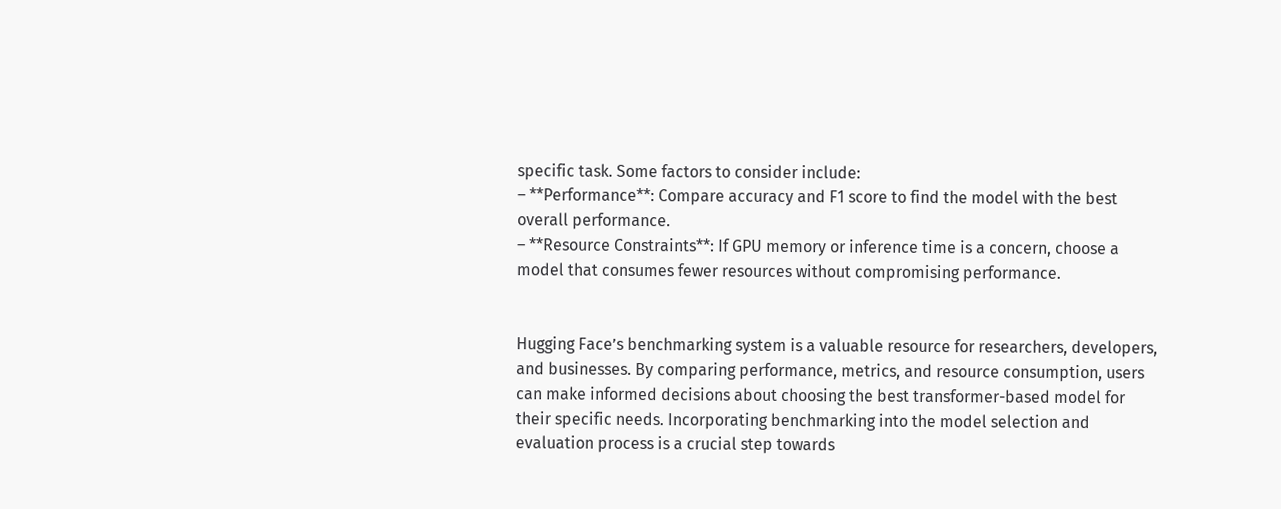specific task. Some factors to consider include:
– **Performance**: Compare accuracy and F1 score to find the model with the best overall performance.
– **Resource Constraints**: If GPU memory or inference time is a concern, choose a model that consumes fewer resources without compromising performance.


Hugging Face’s benchmarking system is a valuable resource for researchers, developers, and businesses. By comparing performance, metrics, and resource consumption, users can make informed decisions about choosing the best transformer-based model for their specific needs. Incorporating benchmarking into the model selection and evaluation process is a crucial step towards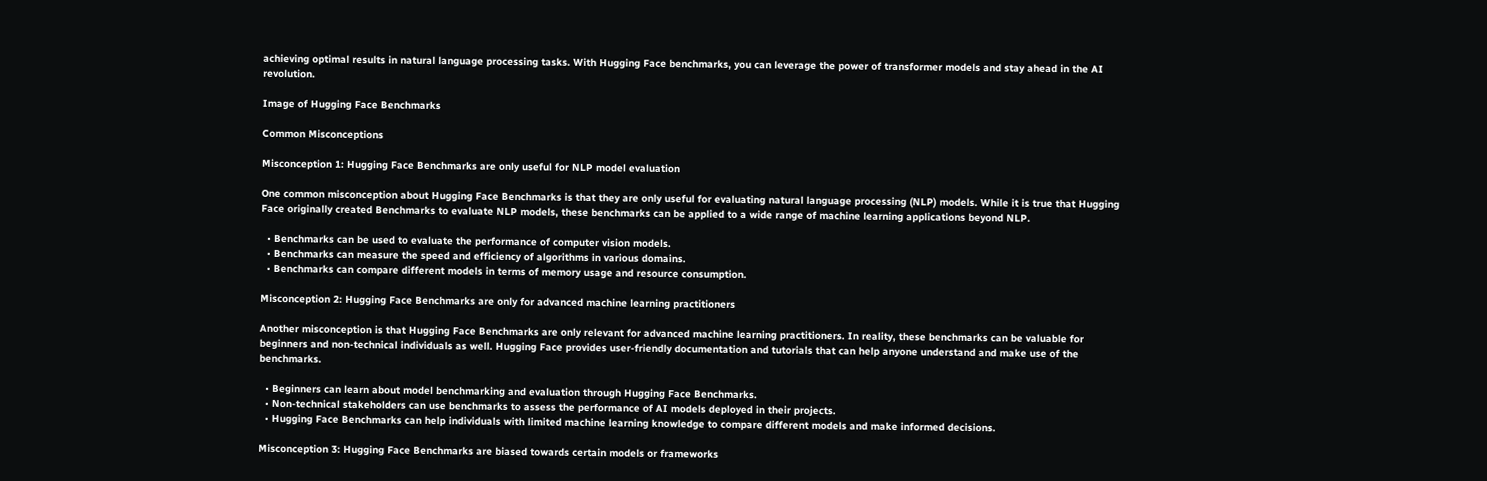achieving optimal results in natural language processing tasks. With Hugging Face benchmarks, you can leverage the power of transformer models and stay ahead in the AI revolution.

Image of Hugging Face Benchmarks

Common Misconceptions

Misconception 1: Hugging Face Benchmarks are only useful for NLP model evaluation

One common misconception about Hugging Face Benchmarks is that they are only useful for evaluating natural language processing (NLP) models. While it is true that Hugging Face originally created Benchmarks to evaluate NLP models, these benchmarks can be applied to a wide range of machine learning applications beyond NLP.

  • Benchmarks can be used to evaluate the performance of computer vision models.
  • Benchmarks can measure the speed and efficiency of algorithms in various domains.
  • Benchmarks can compare different models in terms of memory usage and resource consumption.

Misconception 2: Hugging Face Benchmarks are only for advanced machine learning practitioners

Another misconception is that Hugging Face Benchmarks are only relevant for advanced machine learning practitioners. In reality, these benchmarks can be valuable for beginners and non-technical individuals as well. Hugging Face provides user-friendly documentation and tutorials that can help anyone understand and make use of the benchmarks.

  • Beginners can learn about model benchmarking and evaluation through Hugging Face Benchmarks.
  • Non-technical stakeholders can use benchmarks to assess the performance of AI models deployed in their projects.
  • Hugging Face Benchmarks can help individuals with limited machine learning knowledge to compare different models and make informed decisions.

Misconception 3: Hugging Face Benchmarks are biased towards certain models or frameworks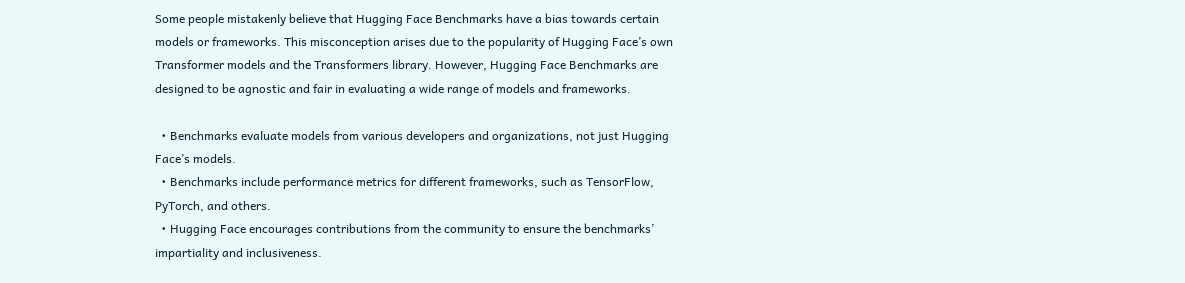Some people mistakenly believe that Hugging Face Benchmarks have a bias towards certain models or frameworks. This misconception arises due to the popularity of Hugging Face’s own Transformer models and the Transformers library. However, Hugging Face Benchmarks are designed to be agnostic and fair in evaluating a wide range of models and frameworks.

  • Benchmarks evaluate models from various developers and organizations, not just Hugging Face’s models.
  • Benchmarks include performance metrics for different frameworks, such as TensorFlow, PyTorch, and others.
  • Hugging Face encourages contributions from the community to ensure the benchmarks’ impartiality and inclusiveness.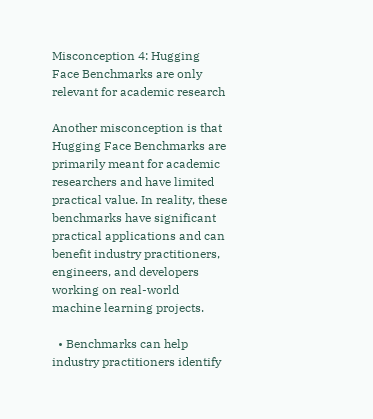Misconception 4: Hugging Face Benchmarks are only relevant for academic research

Another misconception is that Hugging Face Benchmarks are primarily meant for academic researchers and have limited practical value. In reality, these benchmarks have significant practical applications and can benefit industry practitioners, engineers, and developers working on real-world machine learning projects.

  • Benchmarks can help industry practitioners identify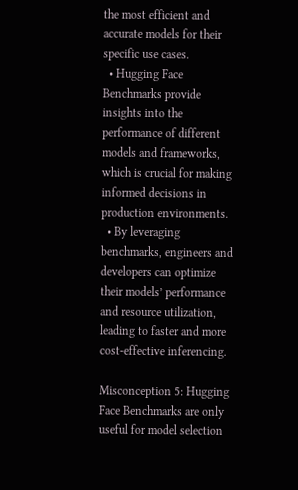the most efficient and accurate models for their specific use cases.
  • Hugging Face Benchmarks provide insights into the performance of different models and frameworks, which is crucial for making informed decisions in production environments.
  • By leveraging benchmarks, engineers and developers can optimize their models’ performance and resource utilization, leading to faster and more cost-effective inferencing.

Misconception 5: Hugging Face Benchmarks are only useful for model selection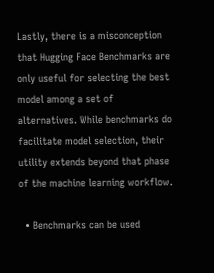Lastly, there is a misconception that Hugging Face Benchmarks are only useful for selecting the best model among a set of alternatives. While benchmarks do facilitate model selection, their utility extends beyond that phase of the machine learning workflow.

  • Benchmarks can be used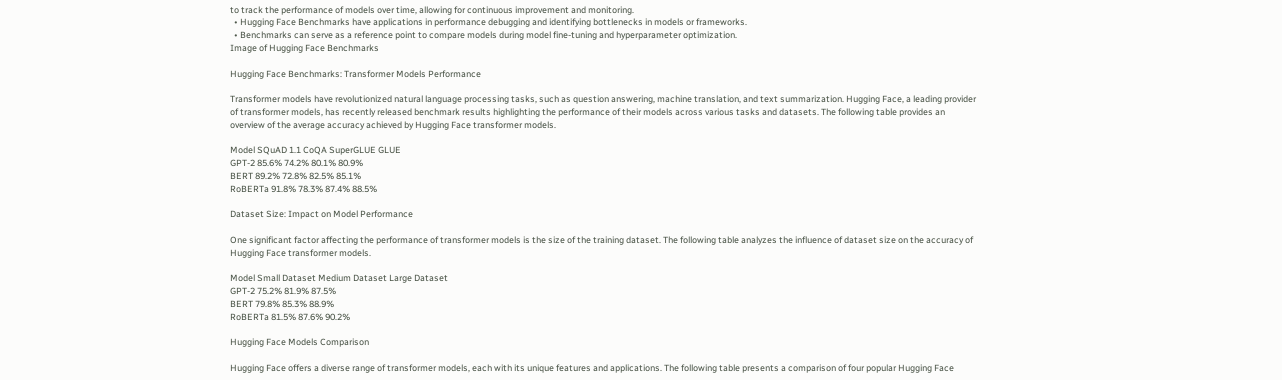to track the performance of models over time, allowing for continuous improvement and monitoring.
  • Hugging Face Benchmarks have applications in performance debugging and identifying bottlenecks in models or frameworks.
  • Benchmarks can serve as a reference point to compare models during model fine-tuning and hyperparameter optimization.
Image of Hugging Face Benchmarks

Hugging Face Benchmarks: Transformer Models Performance

Transformer models have revolutionized natural language processing tasks, such as question answering, machine translation, and text summarization. Hugging Face, a leading provider of transformer models, has recently released benchmark results highlighting the performance of their models across various tasks and datasets. The following table provides an overview of the average accuracy achieved by Hugging Face transformer models.

Model SQuAD 1.1 CoQA SuperGLUE GLUE
GPT-2 85.6% 74.2% 80.1% 80.9%
BERT 89.2% 72.8% 82.5% 85.1%
RoBERTa 91.8% 78.3% 87.4% 88.5%

Dataset Size: Impact on Model Performance

One significant factor affecting the performance of transformer models is the size of the training dataset. The following table analyzes the influence of dataset size on the accuracy of Hugging Face transformer models.

Model Small Dataset Medium Dataset Large Dataset
GPT-2 75.2% 81.9% 87.5%
BERT 79.8% 85.3% 88.9%
RoBERTa 81.5% 87.6% 90.2%

Hugging Face Models Comparison

Hugging Face offers a diverse range of transformer models, each with its unique features and applications. The following table presents a comparison of four popular Hugging Face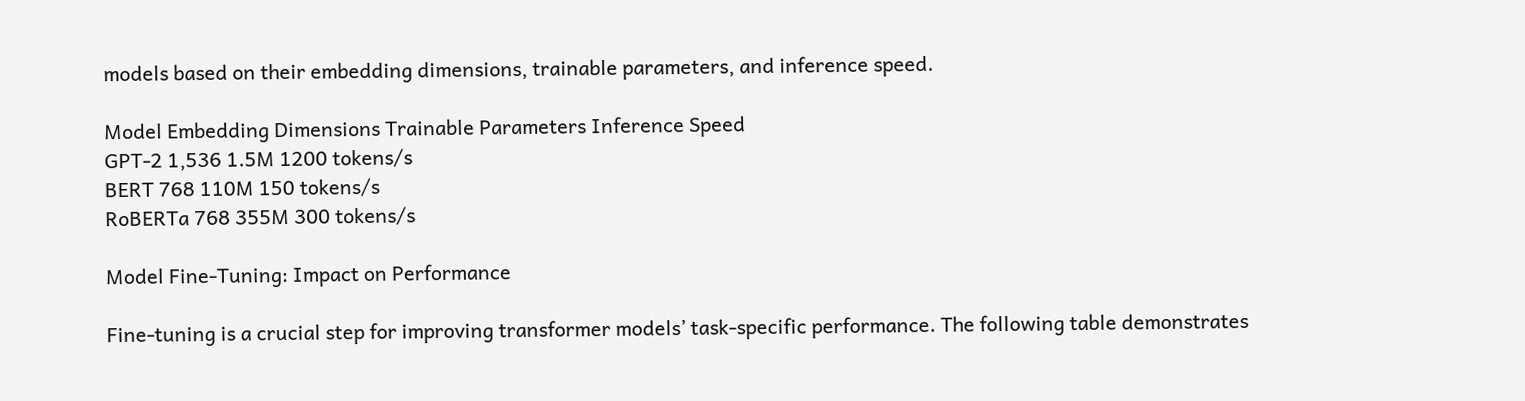models based on their embedding dimensions, trainable parameters, and inference speed.

Model Embedding Dimensions Trainable Parameters Inference Speed
GPT-2 1,536 1.5M 1200 tokens/s
BERT 768 110M 150 tokens/s
RoBERTa 768 355M 300 tokens/s

Model Fine-Tuning: Impact on Performance

Fine-tuning is a crucial step for improving transformer models’ task-specific performance. The following table demonstrates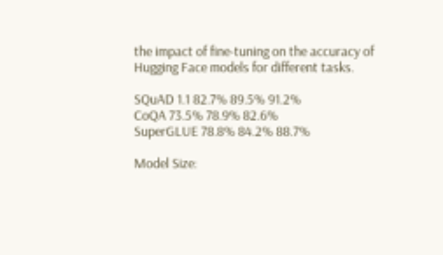the impact of fine-tuning on the accuracy of Hugging Face models for different tasks.

SQuAD 1.1 82.7% 89.5% 91.2%
CoQA 73.5% 78.9% 82.6%
SuperGLUE 78.8% 84.2% 88.7%

Model Size: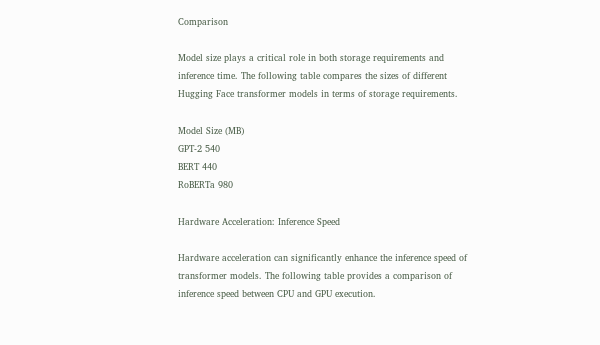Comparison

Model size plays a critical role in both storage requirements and inference time. The following table compares the sizes of different Hugging Face transformer models in terms of storage requirements.

Model Size (MB)
GPT-2 540
BERT 440
RoBERTa 980

Hardware Acceleration: Inference Speed

Hardware acceleration can significantly enhance the inference speed of transformer models. The following table provides a comparison of inference speed between CPU and GPU execution.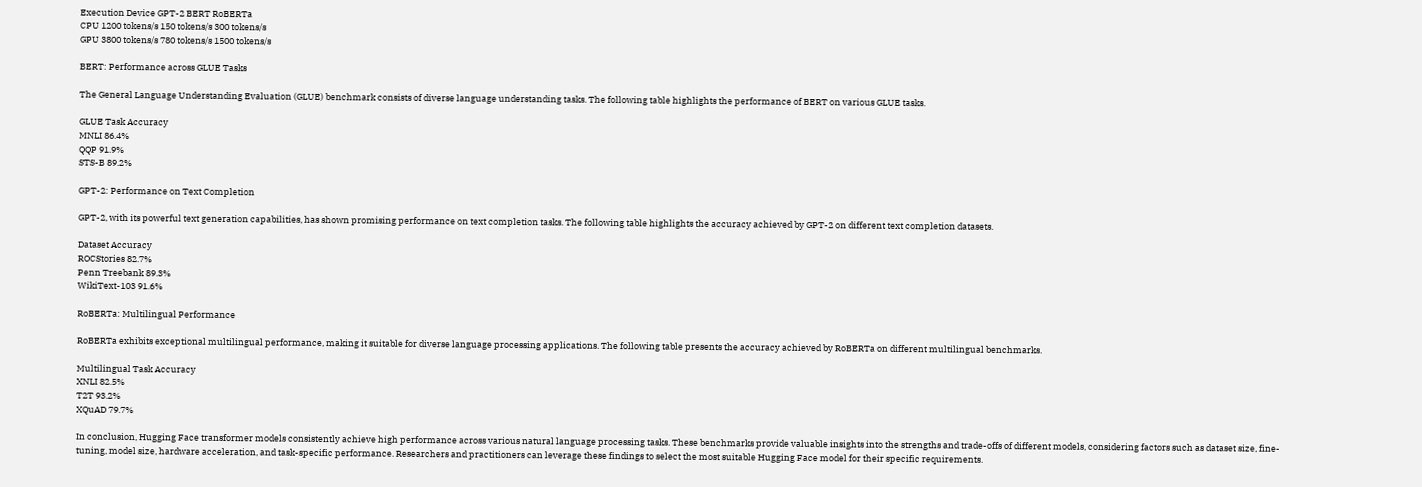Execution Device GPT-2 BERT RoBERTa
CPU 1200 tokens/s 150 tokens/s 300 tokens/s
GPU 3800 tokens/s 780 tokens/s 1500 tokens/s

BERT: Performance across GLUE Tasks

The General Language Understanding Evaluation (GLUE) benchmark consists of diverse language understanding tasks. The following table highlights the performance of BERT on various GLUE tasks.

GLUE Task Accuracy
MNLI 86.4%
QQP 91.9%
STS-B 89.2%

GPT-2: Performance on Text Completion

GPT-2, with its powerful text generation capabilities, has shown promising performance on text completion tasks. The following table highlights the accuracy achieved by GPT-2 on different text completion datasets.

Dataset Accuracy
ROCStories 82.7%
Penn Treebank 89.3%
WikiText-103 91.6%

RoBERTa: Multilingual Performance

RoBERTa exhibits exceptional multilingual performance, making it suitable for diverse language processing applications. The following table presents the accuracy achieved by RoBERTa on different multilingual benchmarks.

Multilingual Task Accuracy
XNLI 82.5%
T2T 93.2%
XQuAD 79.7%

In conclusion, Hugging Face transformer models consistently achieve high performance across various natural language processing tasks. These benchmarks provide valuable insights into the strengths and trade-offs of different models, considering factors such as dataset size, fine-tuning, model size, hardware acceleration, and task-specific performance. Researchers and practitioners can leverage these findings to select the most suitable Hugging Face model for their specific requirements.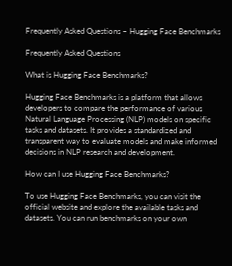Frequently Asked Questions – Hugging Face Benchmarks

Frequently Asked Questions

What is Hugging Face Benchmarks?

Hugging Face Benchmarks is a platform that allows developers to compare the performance of various Natural Language Processing (NLP) models on specific tasks and datasets. It provides a standardized and transparent way to evaluate models and make informed decisions in NLP research and development.

How can I use Hugging Face Benchmarks?

To use Hugging Face Benchmarks, you can visit the official website and explore the available tasks and datasets. You can run benchmarks on your own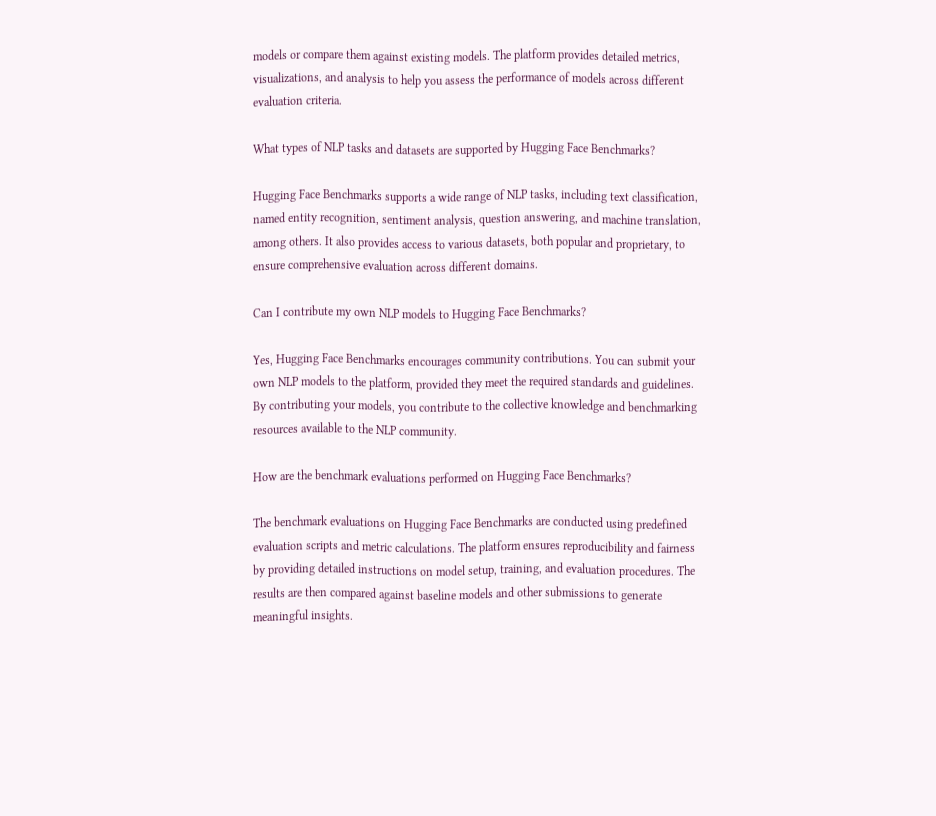models or compare them against existing models. The platform provides detailed metrics, visualizations, and analysis to help you assess the performance of models across different evaluation criteria.

What types of NLP tasks and datasets are supported by Hugging Face Benchmarks?

Hugging Face Benchmarks supports a wide range of NLP tasks, including text classification, named entity recognition, sentiment analysis, question answering, and machine translation, among others. It also provides access to various datasets, both popular and proprietary, to ensure comprehensive evaluation across different domains.

Can I contribute my own NLP models to Hugging Face Benchmarks?

Yes, Hugging Face Benchmarks encourages community contributions. You can submit your own NLP models to the platform, provided they meet the required standards and guidelines. By contributing your models, you contribute to the collective knowledge and benchmarking resources available to the NLP community.

How are the benchmark evaluations performed on Hugging Face Benchmarks?

The benchmark evaluations on Hugging Face Benchmarks are conducted using predefined evaluation scripts and metric calculations. The platform ensures reproducibility and fairness by providing detailed instructions on model setup, training, and evaluation procedures. The results are then compared against baseline models and other submissions to generate meaningful insights.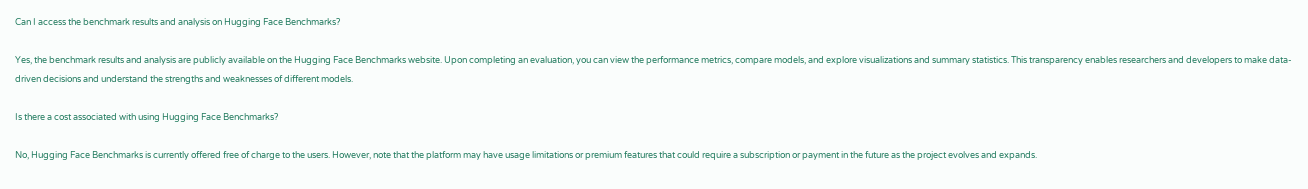Can I access the benchmark results and analysis on Hugging Face Benchmarks?

Yes, the benchmark results and analysis are publicly available on the Hugging Face Benchmarks website. Upon completing an evaluation, you can view the performance metrics, compare models, and explore visualizations and summary statistics. This transparency enables researchers and developers to make data-driven decisions and understand the strengths and weaknesses of different models.

Is there a cost associated with using Hugging Face Benchmarks?

No, Hugging Face Benchmarks is currently offered free of charge to the users. However, note that the platform may have usage limitations or premium features that could require a subscription or payment in the future as the project evolves and expands.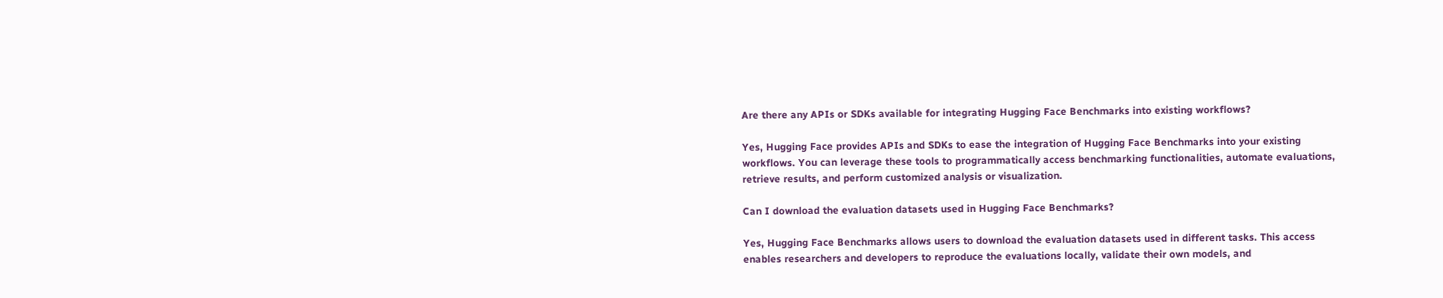Are there any APIs or SDKs available for integrating Hugging Face Benchmarks into existing workflows?

Yes, Hugging Face provides APIs and SDKs to ease the integration of Hugging Face Benchmarks into your existing workflows. You can leverage these tools to programmatically access benchmarking functionalities, automate evaluations, retrieve results, and perform customized analysis or visualization.

Can I download the evaluation datasets used in Hugging Face Benchmarks?

Yes, Hugging Face Benchmarks allows users to download the evaluation datasets used in different tasks. This access enables researchers and developers to reproduce the evaluations locally, validate their own models, and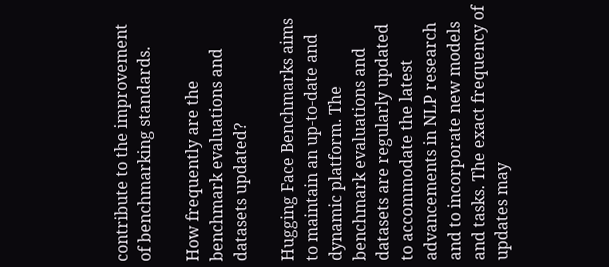contribute to the improvement of benchmarking standards.

How frequently are the benchmark evaluations and datasets updated?

Hugging Face Benchmarks aims to maintain an up-to-date and dynamic platform. The benchmark evaluations and datasets are regularly updated to accommodate the latest advancements in NLP research and to incorporate new models and tasks. The exact frequency of updates may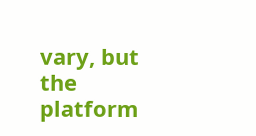vary, but the platform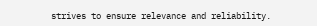strives to ensure relevance and reliability.